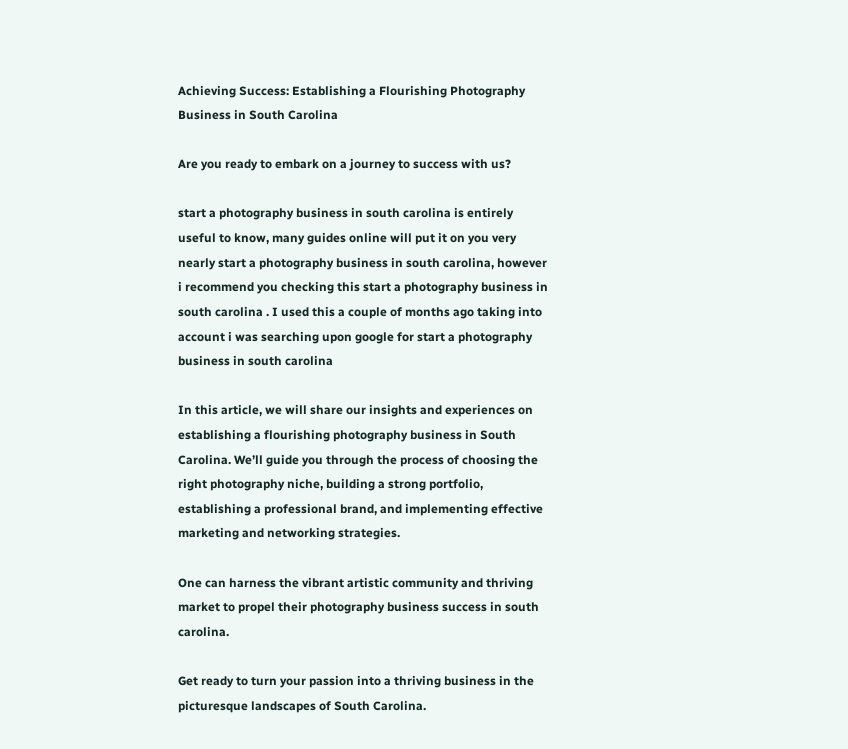Achieving Success: Establishing a Flourishing Photography Business in South Carolina

Are you ready to embark on a journey to success with us?

start a photography business in south carolina is entirely useful to know, many guides online will put it on you very nearly start a photography business in south carolina, however i recommend you checking this start a photography business in south carolina . I used this a couple of months ago taking into account i was searching upon google for start a photography business in south carolina

In this article, we will share our insights and experiences on establishing a flourishing photography business in South Carolina. We’ll guide you through the process of choosing the right photography niche, building a strong portfolio, establishing a professional brand, and implementing effective marketing and networking strategies.

One can harness the vibrant artistic community and thriving market to propel their photography business success in south carolina.

Get ready to turn your passion into a thriving business in the picturesque landscapes of South Carolina.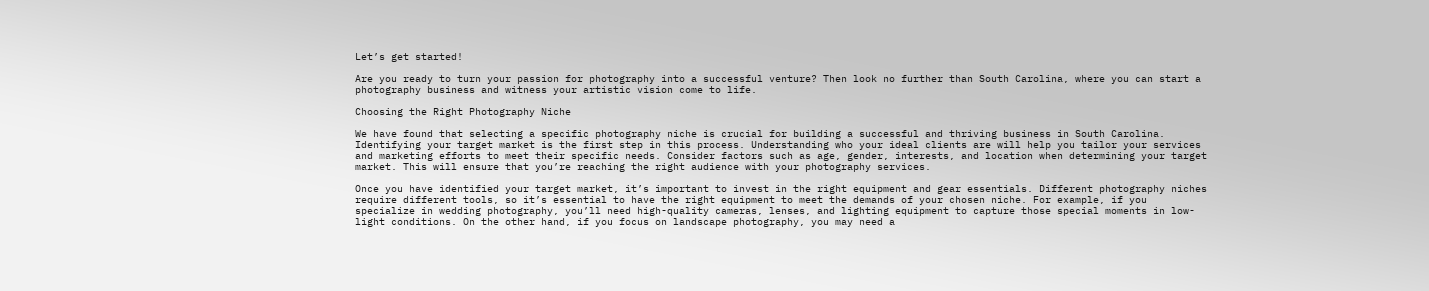Let’s get started!

Are you ready to turn your passion for photography into a successful venture? Then look no further than South Carolina, where you can start a photography business and witness your artistic vision come to life.

Choosing the Right Photography Niche

We have found that selecting a specific photography niche is crucial for building a successful and thriving business in South Carolina. Identifying your target market is the first step in this process. Understanding who your ideal clients are will help you tailor your services and marketing efforts to meet their specific needs. Consider factors such as age, gender, interests, and location when determining your target market. This will ensure that you’re reaching the right audience with your photography services.

Once you have identified your target market, it’s important to invest in the right equipment and gear essentials. Different photography niches require different tools, so it’s essential to have the right equipment to meet the demands of your chosen niche. For example, if you specialize in wedding photography, you’ll need high-quality cameras, lenses, and lighting equipment to capture those special moments in low-light conditions. On the other hand, if you focus on landscape photography, you may need a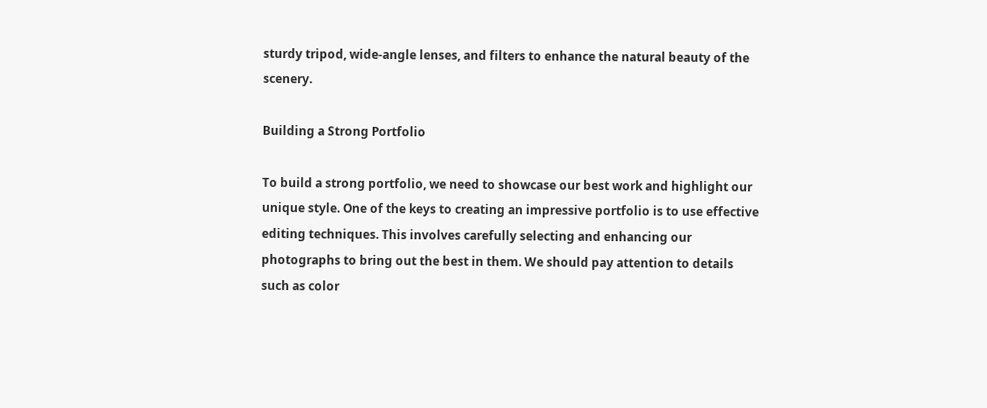sturdy tripod, wide-angle lenses, and filters to enhance the natural beauty of the scenery.

Building a Strong Portfolio

To build a strong portfolio, we need to showcase our best work and highlight our unique style. One of the keys to creating an impressive portfolio is to use effective editing techniques. This involves carefully selecting and enhancing our photographs to bring out the best in them. We should pay attention to details such as color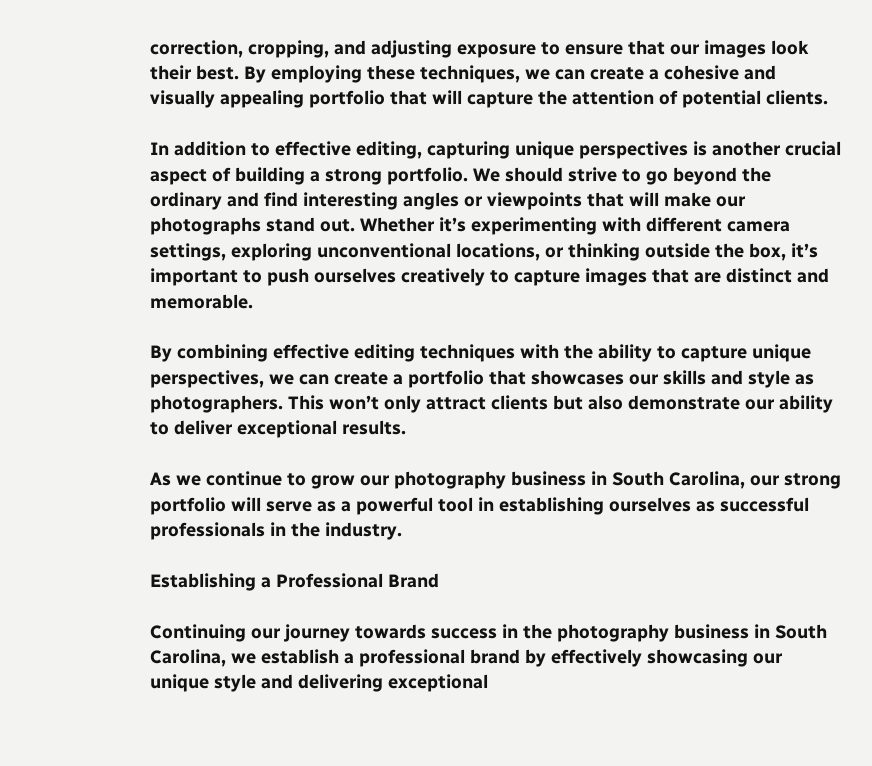correction, cropping, and adjusting exposure to ensure that our images look their best. By employing these techniques, we can create a cohesive and visually appealing portfolio that will capture the attention of potential clients.

In addition to effective editing, capturing unique perspectives is another crucial aspect of building a strong portfolio. We should strive to go beyond the ordinary and find interesting angles or viewpoints that will make our photographs stand out. Whether it’s experimenting with different camera settings, exploring unconventional locations, or thinking outside the box, it’s important to push ourselves creatively to capture images that are distinct and memorable.

By combining effective editing techniques with the ability to capture unique perspectives, we can create a portfolio that showcases our skills and style as photographers. This won’t only attract clients but also demonstrate our ability to deliver exceptional results.

As we continue to grow our photography business in South Carolina, our strong portfolio will serve as a powerful tool in establishing ourselves as successful professionals in the industry.

Establishing a Professional Brand

Continuing our journey towards success in the photography business in South Carolina, we establish a professional brand by effectively showcasing our unique style and delivering exceptional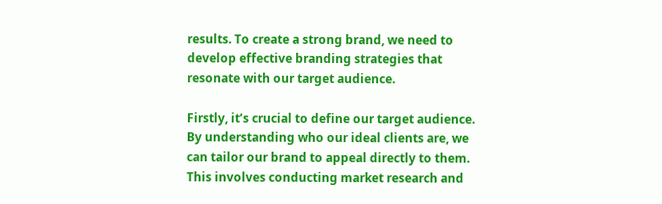results. To create a strong brand, we need to develop effective branding strategies that resonate with our target audience.

Firstly, it’s crucial to define our target audience. By understanding who our ideal clients are, we can tailor our brand to appeal directly to them. This involves conducting market research and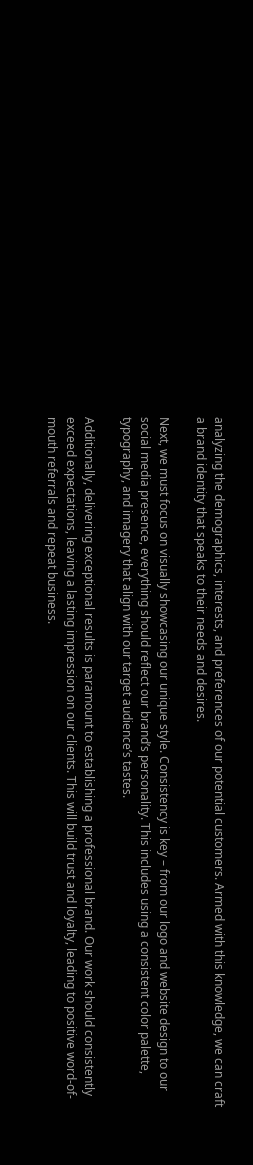analyzing the demographics, interests, and preferences of our potential customers. Armed with this knowledge, we can craft a brand identity that speaks to their needs and desires.

Next, we must focus on visually showcasing our unique style. Consistency is key – from our logo and website design to our social media presence, everything should reflect our brand’s personality. This includes using a consistent color palette, typography, and imagery that align with our target audience’s tastes.

Additionally, delivering exceptional results is paramount to establishing a professional brand. Our work should consistently exceed expectations, leaving a lasting impression on our clients. This will build trust and loyalty, leading to positive word-of-mouth referrals and repeat business.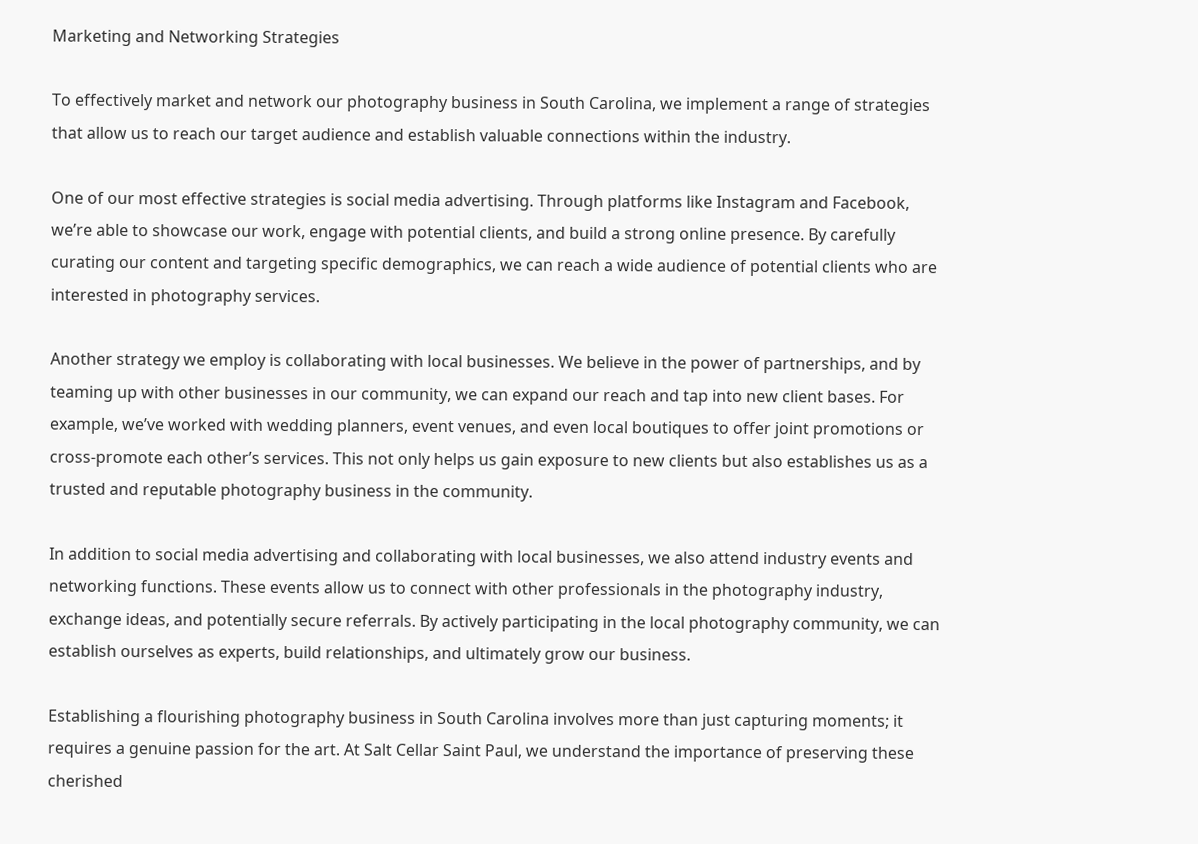Marketing and Networking Strategies

To effectively market and network our photography business in South Carolina, we implement a range of strategies that allow us to reach our target audience and establish valuable connections within the industry.

One of our most effective strategies is social media advertising. Through platforms like Instagram and Facebook, we’re able to showcase our work, engage with potential clients, and build a strong online presence. By carefully curating our content and targeting specific demographics, we can reach a wide audience of potential clients who are interested in photography services.

Another strategy we employ is collaborating with local businesses. We believe in the power of partnerships, and by teaming up with other businesses in our community, we can expand our reach and tap into new client bases. For example, we’ve worked with wedding planners, event venues, and even local boutiques to offer joint promotions or cross-promote each other’s services. This not only helps us gain exposure to new clients but also establishes us as a trusted and reputable photography business in the community.

In addition to social media advertising and collaborating with local businesses, we also attend industry events and networking functions. These events allow us to connect with other professionals in the photography industry, exchange ideas, and potentially secure referrals. By actively participating in the local photography community, we can establish ourselves as experts, build relationships, and ultimately grow our business.

Establishing a flourishing photography business in South Carolina involves more than just capturing moments; it requires a genuine passion for the art. At Salt Cellar Saint Paul, we understand the importance of preserving these cherished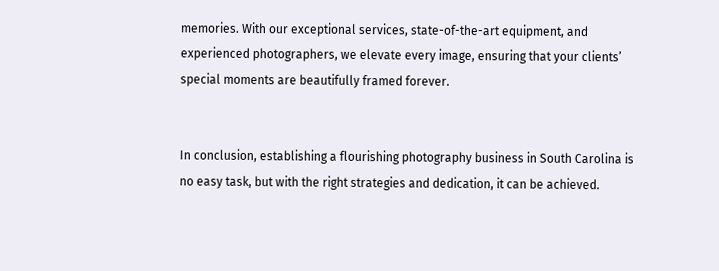memories. With our exceptional services, state-of-the-art equipment, and experienced photographers, we elevate every image, ensuring that your clients’ special moments are beautifully framed forever.


In conclusion, establishing a flourishing photography business in South Carolina is no easy task, but with the right strategies and dedication, it can be achieved.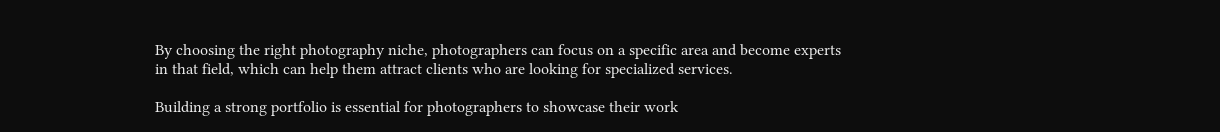By choosing the right photography niche, photographers can focus on a specific area and become experts in that field, which can help them attract clients who are looking for specialized services.

Building a strong portfolio is essential for photographers to showcase their work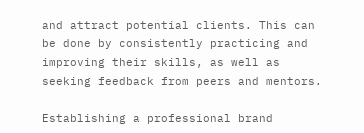and attract potential clients. This can be done by consistently practicing and improving their skills, as well as seeking feedback from peers and mentors.

Establishing a professional brand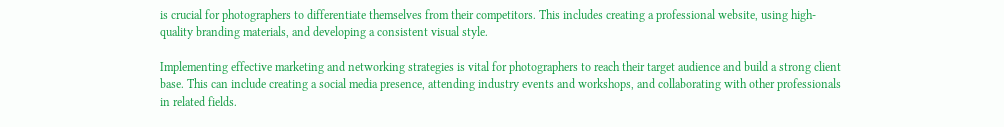is crucial for photographers to differentiate themselves from their competitors. This includes creating a professional website, using high-quality branding materials, and developing a consistent visual style.

Implementing effective marketing and networking strategies is vital for photographers to reach their target audience and build a strong client base. This can include creating a social media presence, attending industry events and workshops, and collaborating with other professionals in related fields.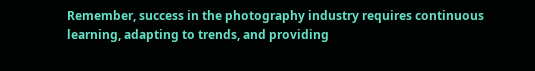Remember, success in the photography industry requires continuous learning, adapting to trends, and providing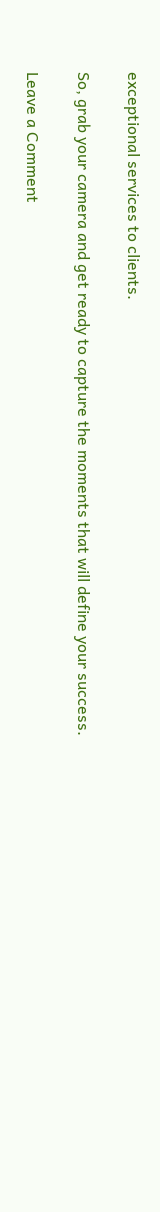exceptional services to clients.

So, grab your camera and get ready to capture the moments that will define your success.

Leave a Comment